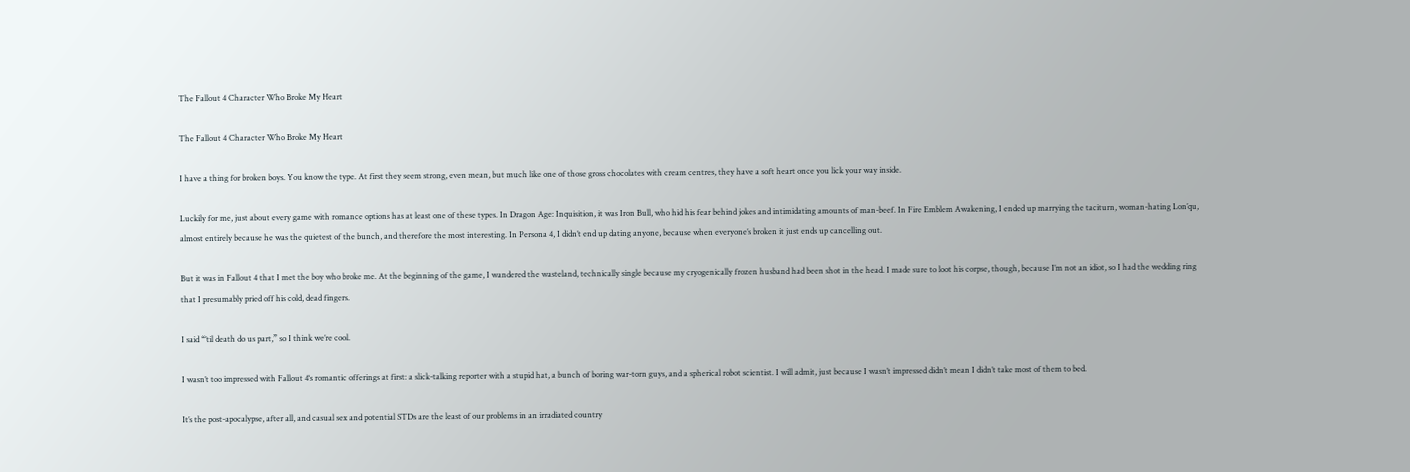The Fallout 4 Character Who Broke My Heart

The Fallout 4 Character Who Broke My Heart

I have a thing for broken boys. You know the type. At first they seem strong, even mean, but much like one of those gross chocolates with cream centres, they have a soft heart once you lick your way inside.

Luckily for me, just about every game with romance options has at least one of these types. In Dragon Age: Inquisition, it was Iron Bull, who hid his fear behind jokes and intimidating amounts of man-beef. In Fire Emblem Awakening, I ended up marrying the taciturn, woman-hating Lon’qu, almost entirely because he was the quietest of the bunch, and therefore the most interesting. In Persona 4, I didn’t end up dating anyone, because when everyone’s broken it just ends up cancelling out.

But it was in Fallout 4 that I met the boy who broke me. At the beginning of the game, I wandered the wasteland, technically single because my cryogenically frozen husband had been shot in the head. I made sure to loot his corpse, though, because I’m not an idiot, so I had the wedding ring that I presumably pried off his cold, dead fingers.

I said “’til death do us part,” so I think we’re cool.

I wasn’t too impressed with Fallout 4‘s romantic offerings at first: a slick-talking reporter with a stupid hat, a bunch of boring war-torn guys, and a spherical robot scientist. I will admit, just because I wasn’t impressed didn’t mean I didn’t take most of them to bed.

It’s the post-apocalypse, after all, and casual sex and potential STDs are the least of our problems in an irradiated country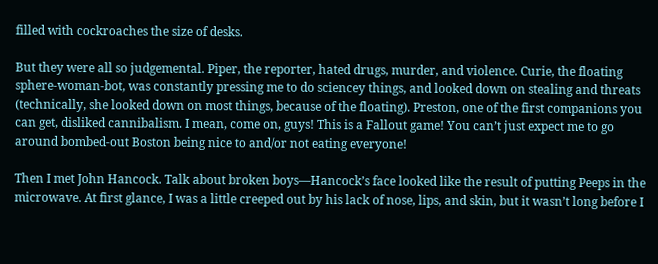filled with cockroaches the size of desks.

But they were all so judgemental. Piper, the reporter, hated drugs, murder, and violence. Curie, the floating sphere-woman-bot, was constantly pressing me to do sciencey things, and looked down on stealing and threats (technically, she looked down on most things, because of the floating). Preston, one of the first companions you can get, disliked cannibalism. I mean, come on, guys! This is a Fallout game! You can’t just expect me to go around bombed-out Boston being nice to and/or not eating everyone!

Then I met John Hancock. Talk about broken boys—Hancock’s face looked like the result of putting Peeps in the microwave. At first glance, I was a little creeped out by his lack of nose, lips, and skin, but it wasn’t long before I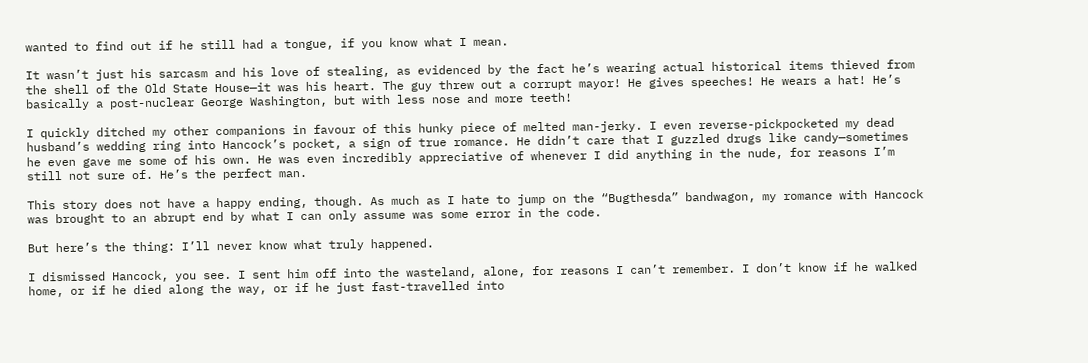wanted to find out if he still had a tongue, if you know what I mean.

It wasn’t just his sarcasm and his love of stealing, as evidenced by the fact he’s wearing actual historical items thieved from the shell of the Old State House—it was his heart. The guy threw out a corrupt mayor! He gives speeches! He wears a hat! He’s basically a post-nuclear George Washington, but with less nose and more teeth!

I quickly ditched my other companions in favour of this hunky piece of melted man-jerky. I even reverse-pickpocketed my dead husband’s wedding ring into Hancock’s pocket, a sign of true romance. He didn’t care that I guzzled drugs like candy—sometimes he even gave me some of his own. He was even incredibly appreciative of whenever I did anything in the nude, for reasons I’m still not sure of. He’s the perfect man.

This story does not have a happy ending, though. As much as I hate to jump on the “Bugthesda” bandwagon, my romance with Hancock was brought to an abrupt end by what I can only assume was some error in the code.

But here’s the thing: I’ll never know what truly happened.

I dismissed Hancock, you see. I sent him off into the wasteland, alone, for reasons I can’t remember. I don’t know if he walked home, or if he died along the way, or if he just fast-travelled into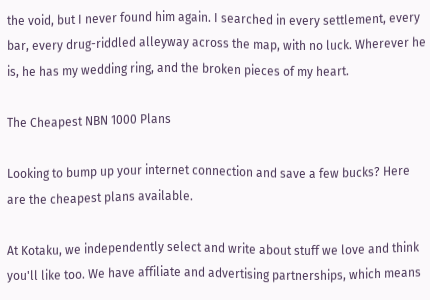the void, but I never found him again. I searched in every settlement, every bar, every drug-riddled alleyway across the map, with no luck. Wherever he is, he has my wedding ring, and the broken pieces of my heart.

The Cheapest NBN 1000 Plans

Looking to bump up your internet connection and save a few bucks? Here are the cheapest plans available.

At Kotaku, we independently select and write about stuff we love and think you'll like too. We have affiliate and advertising partnerships, which means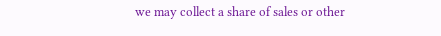we may collect a share of sales or other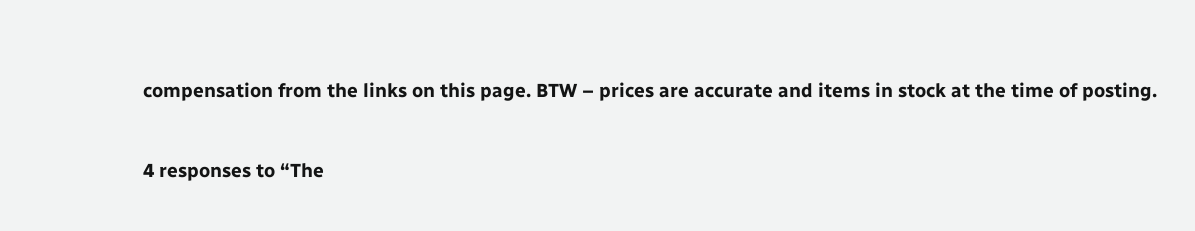compensation from the links on this page. BTW – prices are accurate and items in stock at the time of posting.


4 responses to “The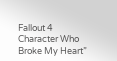Fallout 4 Character Who Broke My Heart”